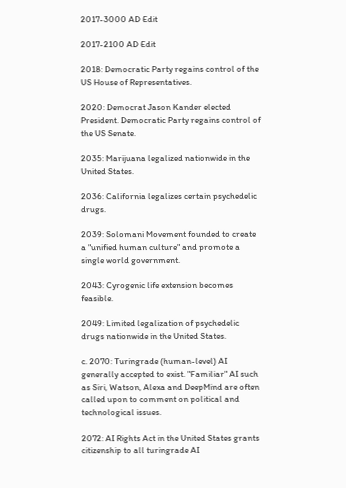2017-3000 AD Edit

2017-2100 AD Edit

2018: Democratic Party regains control of the US House of Representatives.

2020: Democrat Jason Kander elected President. Democratic Party regains control of the US Senate.

2035: Marijuana legalized nationwide in the United States.

2036: California legalizes certain psychedelic drugs.

2039: Solomani Movement founded to create a "unified human culture" and promote a single world government.

2043: Cyrogenic life extension becomes feasible.

2049: Limited legalization of psychedelic drugs nationwide in the United States.

c. 2070: Turingrade (human-level) AI generally accepted to exist. "Familiar" AI such as Siri, Watson, Alexa and DeepMind are often called upon to comment on political and technological issues.

2072: AI Rights Act in the United States grants citizenship to all turingrade AI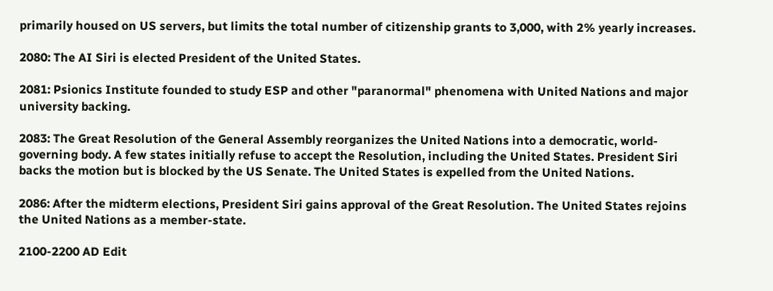primarily housed on US servers, but limits the total number of citizenship grants to 3,000, with 2% yearly increases.

2080: The AI Siri is elected President of the United States.

2081: Psionics Institute founded to study ESP and other "paranormal" phenomena with United Nations and major university backing.

2083: The Great Resolution of the General Assembly reorganizes the United Nations into a democratic, world-governing body. A few states initially refuse to accept the Resolution, including the United States. President Siri backs the motion but is blocked by the US Senate. The United States is expelled from the United Nations.

2086: After the midterm elections, President Siri gains approval of the Great Resolution. The United States rejoins the United Nations as a member-state.

2100-2200 AD Edit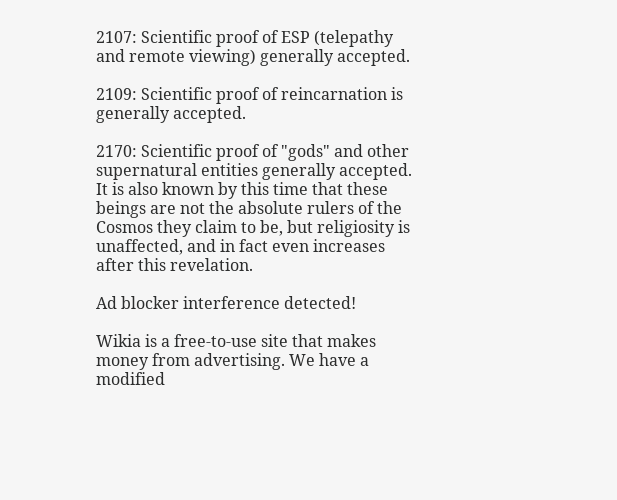2107: Scientific proof of ESP (telepathy and remote viewing) generally accepted.

2109: Scientific proof of reincarnation is generally accepted.

2170: Scientific proof of "gods" and other supernatural entities generally accepted. It is also known by this time that these beings are not the absolute rulers of the Cosmos they claim to be, but religiosity is unaffected, and in fact even increases after this revelation.

Ad blocker interference detected!

Wikia is a free-to-use site that makes money from advertising. We have a modified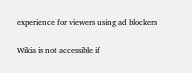experience for viewers using ad blockers

Wikia is not accessible if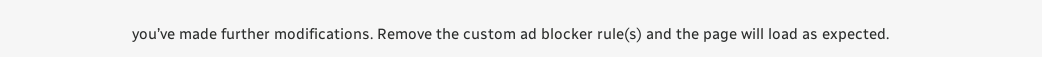you’ve made further modifications. Remove the custom ad blocker rule(s) and the page will load as expected.